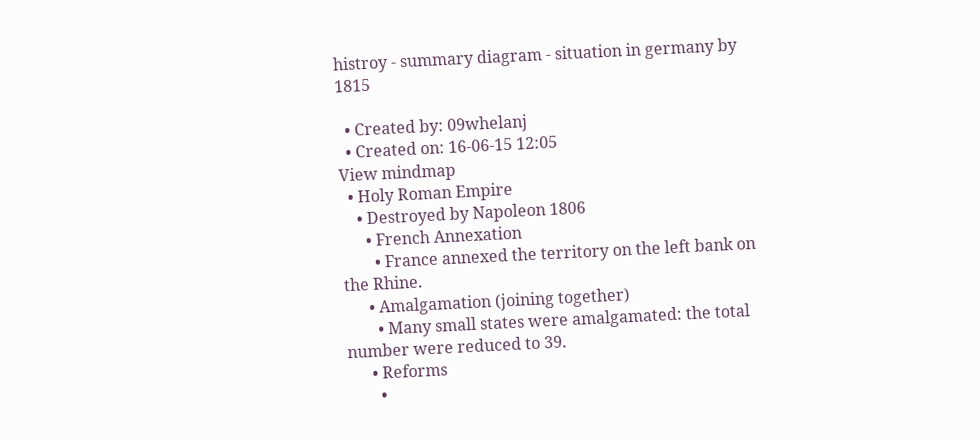histroy - summary diagram - situation in germany by 1815

  • Created by: 09whelanj
  • Created on: 16-06-15 12:05
View mindmap
  • Holy Roman Empire
    • Destroyed by Napoleon 1806
      • French Annexation
        • France annexed the territory on the left bank on the Rhine.
      • Amalgamation (joining together)
        • Many small states were amalgamated: the total number were reduced to 39.
      • Reforms
        •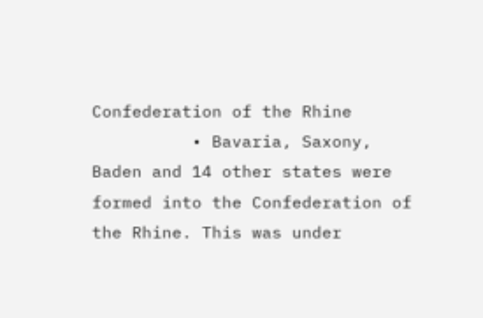Confederation of the Rhine
          • Bavaria, Saxony, Baden and 14 other states were formed into the Confederation of the Rhine. This was under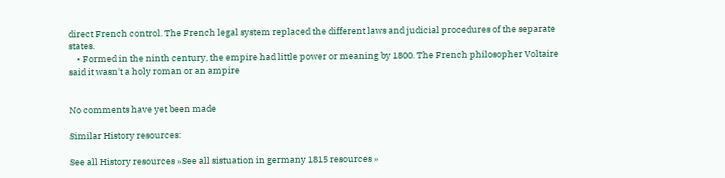direct French control. The French legal system replaced the different laws and judicial procedures of the separate states.
    • Formed in the ninth century, the empire had little power or meaning by 1800. The French philosopher Voltaire said it wasn't a holy roman or an ampire


No comments have yet been made

Similar History resources:

See all History resources »See all sistuation in germany 1815 resources »